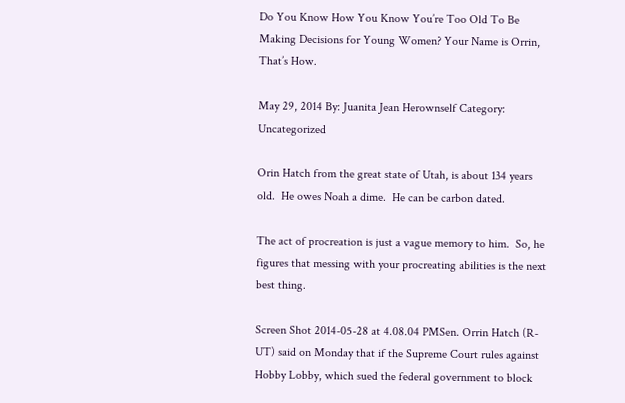Do You Know How You Know You’re Too Old To Be Making Decisions for Young Women? Your Name is Orrin, That’s How.

May 29, 2014 By: Juanita Jean Herownself Category: Uncategorized

Orin Hatch from the great state of Utah, is about 134 years old.  He owes Noah a dime.  He can be carbon dated.

The act of procreation is just a vague memory to him.  So, he figures that messing with your procreating abilities is the next best thing.

Screen Shot 2014-05-28 at 4.08.04 PMSen. Orrin Hatch (R-UT) said on Monday that if the Supreme Court rules against Hobby Lobby, which sued the federal government to block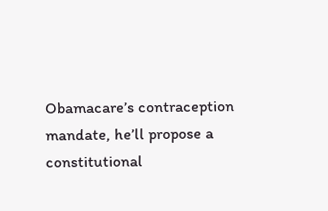Obamacare’s contraception mandate, he’ll propose a constitutional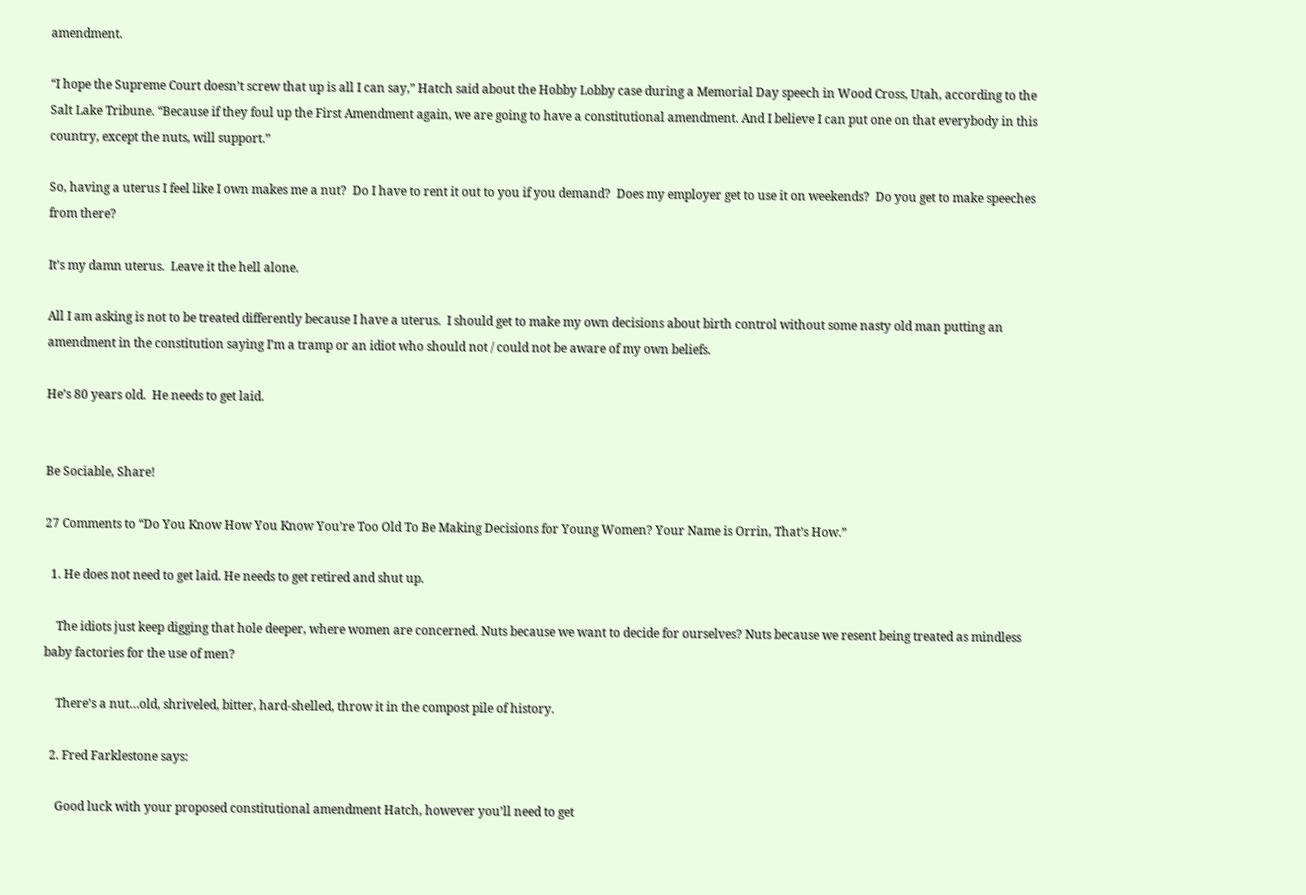amendment.

“I hope the Supreme Court doesn’t screw that up is all I can say,” Hatch said about the Hobby Lobby case during a Memorial Day speech in Wood Cross, Utah, according to the Salt Lake Tribune. “Because if they foul up the First Amendment again, we are going to have a constitutional amendment. And I believe I can put one on that everybody in this country, except the nuts, will support.”

So, having a uterus I feel like I own makes me a nut?  Do I have to rent it out to you if you demand?  Does my employer get to use it on weekends?  Do you get to make speeches from there?

It’s my damn uterus.  Leave it the hell alone.

All I am asking is not to be treated differently because I have a uterus.  I should get to make my own decisions about birth control without some nasty old man putting an amendment in the constitution saying I’m a tramp or an idiot who should not / could not be aware of my own beliefs.

He’s 80 years old.  He needs to get laid.


Be Sociable, Share!

27 Comments to “Do You Know How You Know You’re Too Old To Be Making Decisions for Young Women? Your Name is Orrin, That’s How.”

  1. He does not need to get laid. He needs to get retired and shut up.

    The idiots just keep digging that hole deeper, where women are concerned. Nuts because we want to decide for ourselves? Nuts because we resent being treated as mindless baby factories for the use of men?

    There’s a nut…old, shriveled, bitter, hard-shelled, throw it in the compost pile of history.

  2. Fred Farklestone says:

    Good luck with your proposed constitutional amendment Hatch, however you’ll need to get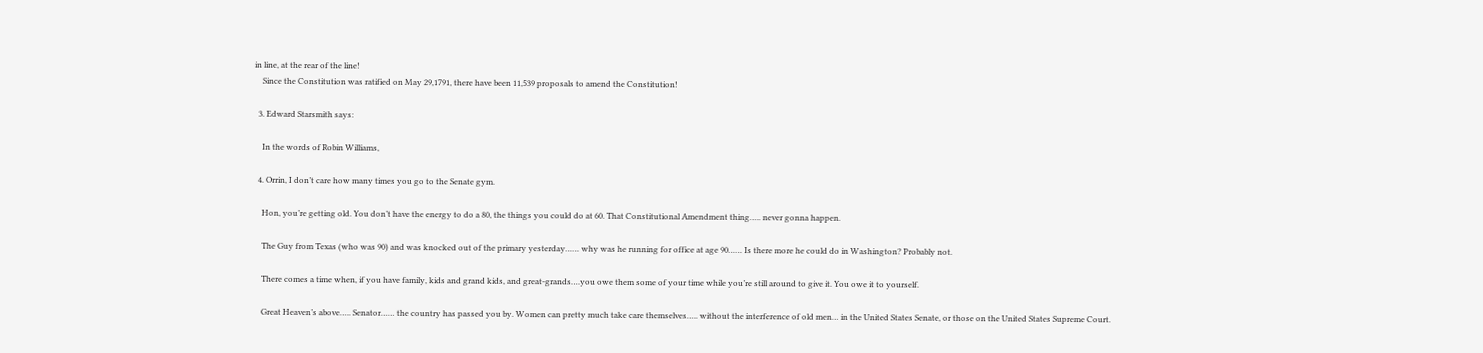in line, at the rear of the line!
    Since the Constitution was ratified on May 29,1791, there have been 11,539 proposals to amend the Constitution!

  3. Edward Starsmith says:

    In the words of Robin Williams,

  4. Orrin, I don’t care how many times you go to the Senate gym.

    Hon, you’re getting old. You don’t have the energy to do a 80, the things you could do at 60. That Constitutional Amendment thing….. never gonna happen.

    The Guy from Texas (who was 90) and was knocked out of the primary yesterday…… why was he running for office at age 90…… Is there more he could do in Washington? Probably not.

    There comes a time when, if you have family, kids and grand kids, and great-grands….you owe them some of your time while you’re still around to give it. You owe it to yourself.

    Great Heaven’s above….. Senator…… the country has passed you by. Women can pretty much take care themselves….. without the interference of old men… in the United States Senate, or those on the United States Supreme Court.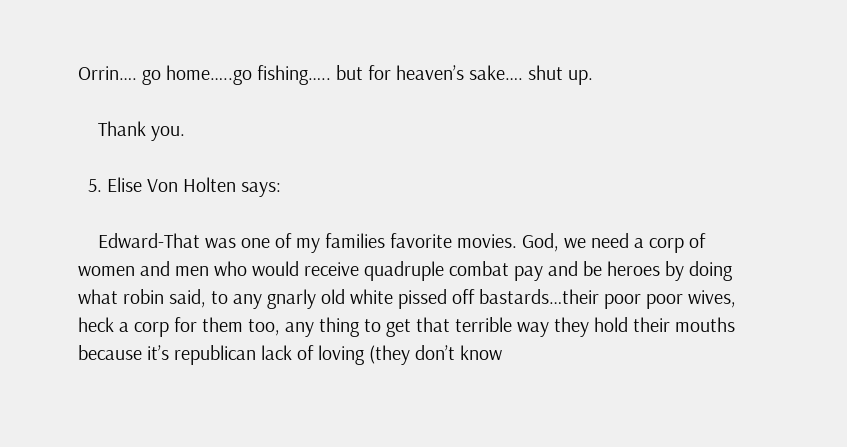Orrin…. go home…..go fishing….. but for heaven’s sake…. shut up.

    Thank you.

  5. Elise Von Holten says:

    Edward-That was one of my families favorite movies. God, we need a corp of women and men who would receive quadruple combat pay and be heroes by doing what robin said, to any gnarly old white pissed off bastards…their poor poor wives, heck a corp for them too, any thing to get that terrible way they hold their mouths because it’s republican lack of loving (they don’t know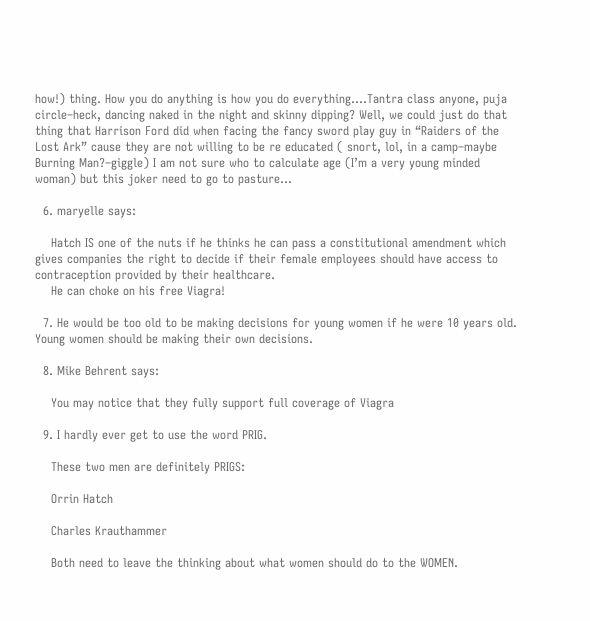how!) thing. How you do anything is how you do everything….Tantra class anyone, puja circle–heck, dancing naked in the night and skinny dipping? Well, we could just do that thing that Harrison Ford did when facing the fancy sword play guy in “Raiders of the Lost Ark” cause they are not willing to be re educated ( snort, lol, in a camp–maybe Burning Man?–giggle) I am not sure who to calculate age (I’m a very young minded woman) but this joker need to go to pasture…

  6. maryelle says:

    Hatch IS one of the nuts if he thinks he can pass a constitutional amendment which gives companies the right to decide if their female employees should have access to contraception provided by their healthcare.
    He can choke on his free Viagra!

  7. He would be too old to be making decisions for young women if he were 10 years old. Young women should be making their own decisions.

  8. Mike Behrent says:

    You may notice that they fully support full coverage of Viagra

  9. I hardly ever get to use the word PRIG.

    These two men are definitely PRIGS:

    Orrin Hatch

    Charles Krauthammer

    Both need to leave the thinking about what women should do to the WOMEN.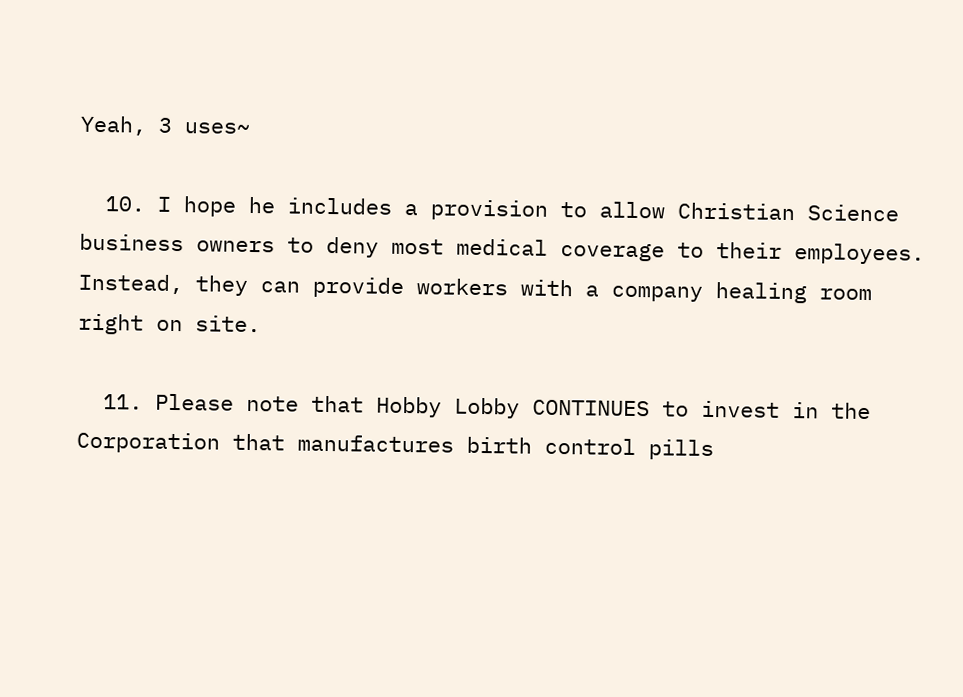Yeah, 3 uses~

  10. I hope he includes a provision to allow Christian Science business owners to deny most medical coverage to their employees. Instead, they can provide workers with a company healing room right on site.

  11. Please note that Hobby Lobby CONTINUES to invest in the Corporation that manufactures birth control pills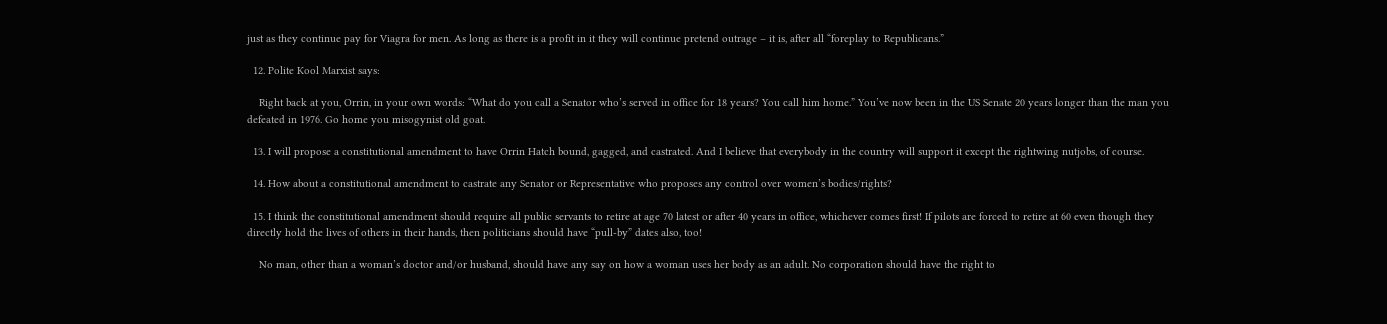just as they continue pay for Viagra for men. As long as there is a profit in it they will continue pretend outrage – it is, after all “foreplay to Republicans.”

  12. Polite Kool Marxist says:

    Right back at you, Orrin, in your own words: “What do you call a Senator who’s served in office for 18 years? You call him home.” You’ve now been in the US Senate 20 years longer than the man you defeated in 1976. Go home you misogynist old goat.

  13. I will propose a constitutional amendment to have Orrin Hatch bound, gagged, and castrated. And I believe that everybody in the country will support it except the rightwing nutjobs, of course.

  14. How about a constitutional amendment to castrate any Senator or Representative who proposes any control over women’s bodies/rights?

  15. I think the constitutional amendment should require all public servants to retire at age 70 latest or after 40 years in office, whichever comes first! If pilots are forced to retire at 60 even though they directly hold the lives of others in their hands, then politicians should have “pull-by” dates also, too!

    No man, other than a woman’s doctor and/or husband, should have any say on how a woman uses her body as an adult. No corporation should have the right to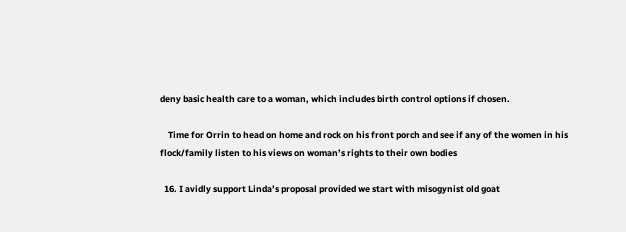deny basic health care to a woman, which includes birth control options if chosen.

    Time for Orrin to head on home and rock on his front porch and see if any of the women in his flock/family listen to his views on woman’s rights to their own bodies

  16. I avidly support Linda’s proposal provided we start with misogynist old goat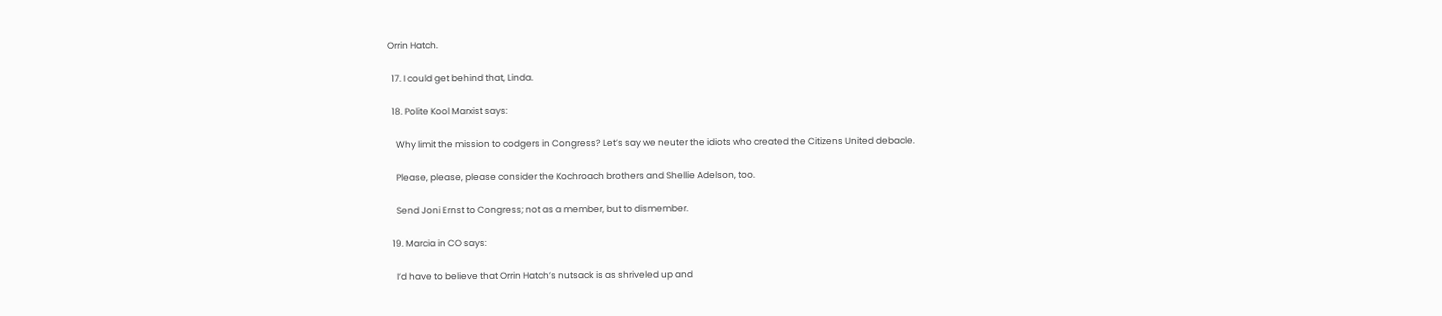Orrin Hatch.

  17. I could get behind that, Linda.

  18. Polite Kool Marxist says:

    Why limit the mission to codgers in Congress? Let’s say we neuter the idiots who created the Citizens United debacle.

    Please, please, please consider the Kochroach brothers and Shellie Adelson, too.

    Send Joni Ernst to Congress; not as a member, but to dismember.

  19. Marcia in CO says:

    I’d have to believe that Orrin Hatch’s nutsack is as shriveled up and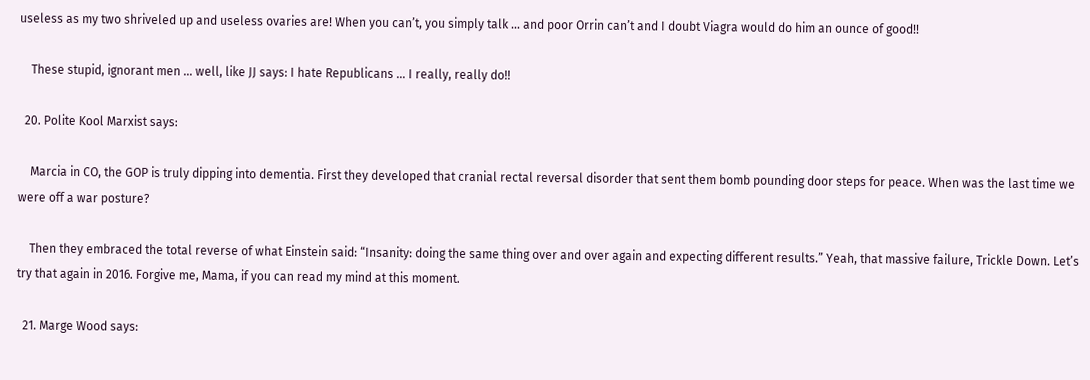useless as my two shriveled up and useless ovaries are! When you can’t, you simply talk … and poor Orrin can’t and I doubt Viagra would do him an ounce of good!!

    These stupid, ignorant men … well, like JJ says: I hate Republicans … I really, really do!!

  20. Polite Kool Marxist says:

    Marcia in CO, the GOP is truly dipping into dementia. First they developed that cranial rectal reversal disorder that sent them bomb pounding door steps for peace. When was the last time we were off a war posture?

    Then they embraced the total reverse of what Einstein said: “Insanity: doing the same thing over and over again and expecting different results.” Yeah, that massive failure, Trickle Down. Let’s try that again in 2016. Forgive me, Mama, if you can read my mind at this moment.

  21. Marge Wood says: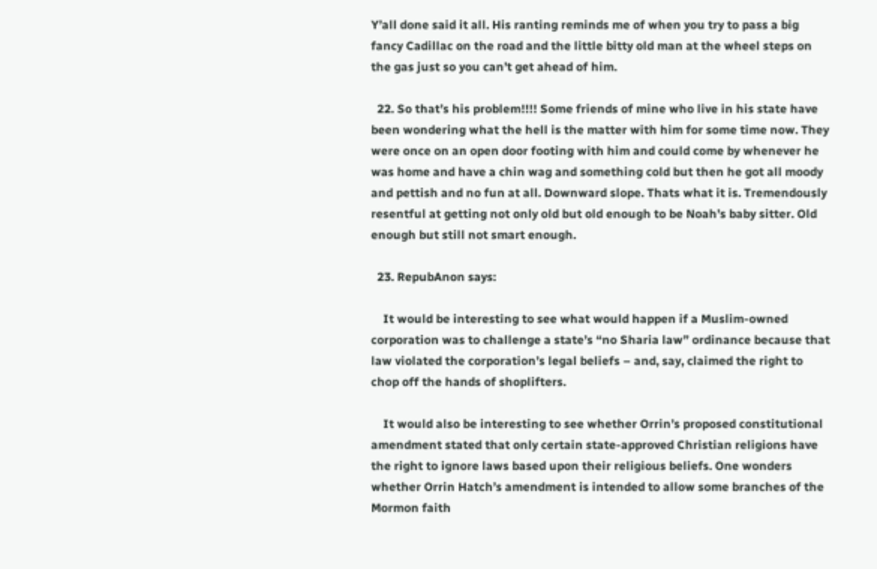Y’all done said it all. His ranting reminds me of when you try to pass a big fancy Cadillac on the road and the little bitty old man at the wheel steps on the gas just so you can’t get ahead of him.

  22. So that’s his problem!!!! Some friends of mine who live in his state have been wondering what the hell is the matter with him for some time now. They were once on an open door footing with him and could come by whenever he was home and have a chin wag and something cold but then he got all moody and pettish and no fun at all. Downward slope. Thats what it is. Tremendously resentful at getting not only old but old enough to be Noah’s baby sitter. Old enough but still not smart enough.

  23. RepubAnon says:

    It would be interesting to see what would happen if a Muslim-owned corporation was to challenge a state’s “no Sharia law” ordinance because that law violated the corporation’s legal beliefs – and, say, claimed the right to chop off the hands of shoplifters.

    It would also be interesting to see whether Orrin’s proposed constitutional amendment stated that only certain state-approved Christian religions have the right to ignore laws based upon their religious beliefs. One wonders whether Orrin Hatch’s amendment is intended to allow some branches of the Mormon faith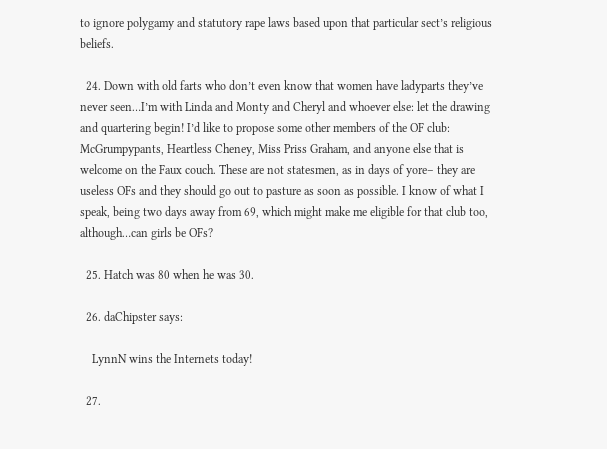to ignore polygamy and statutory rape laws based upon that particular sect’s religious beliefs.

  24. Down with old farts who don’t even know that women have ladyparts they’ve never seen…I’m with Linda and Monty and Cheryl and whoever else: let the drawing and quartering begin! I’d like to propose some other members of the OF club: McGrumpypants, Heartless Cheney, Miss Priss Graham, and anyone else that is welcome on the Faux couch. These are not statesmen, as in days of yore– they are useless OFs and they should go out to pasture as soon as possible. I know of what I speak, being two days away from 69, which might make me eligible for that club too, although…can girls be OFs?

  25. Hatch was 80 when he was 30.

  26. daChipster says:

    LynnN wins the Internets today!

  27.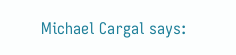Michael Cargal says: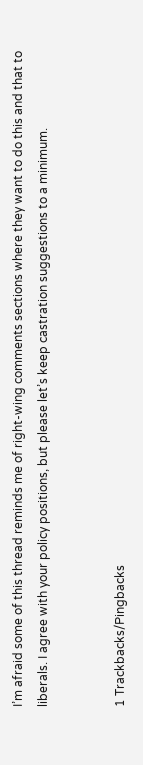I’m afraid some of this thread reminds me of right-wing comments sections where they want to do this and that to liberals. I agree with your policy positions, but please let’s keep castration suggestions to a minimum.


1 Trackbacks/Pingbacks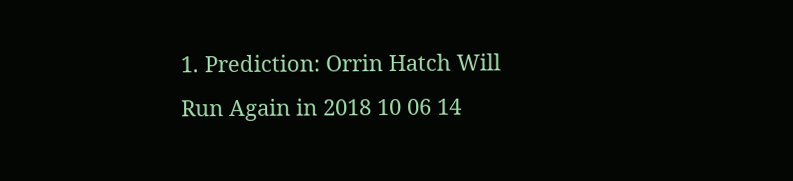1. Prediction: Orrin Hatch Will Run Again in 2018 10 06 14